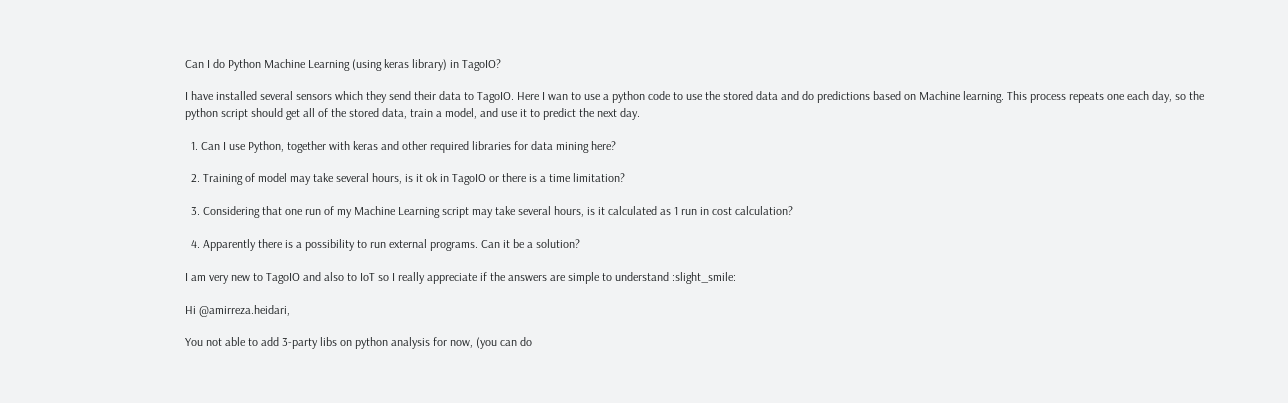Can I do Python Machine Learning (using keras library) in TagoIO?

I have installed several sensors which they send their data to TagoIO. Here I wan to use a python code to use the stored data and do predictions based on Machine learning. This process repeats one each day, so the python script should get all of the stored data, train a model, and use it to predict the next day.

  1. Can I use Python, together with keras and other required libraries for data mining here?

  2. Training of model may take several hours, is it ok in TagoIO or there is a time limitation?

  3. Considering that one run of my Machine Learning script may take several hours, is it calculated as 1 run in cost calculation?

  4. Apparently there is a possibility to run external programs. Can it be a solution?

I am very new to TagoIO and also to IoT so I really appreciate if the answers are simple to understand :slight_smile:

Hi @amirreza.heidari,

You not able to add 3-party libs on python analysis for now, (you can do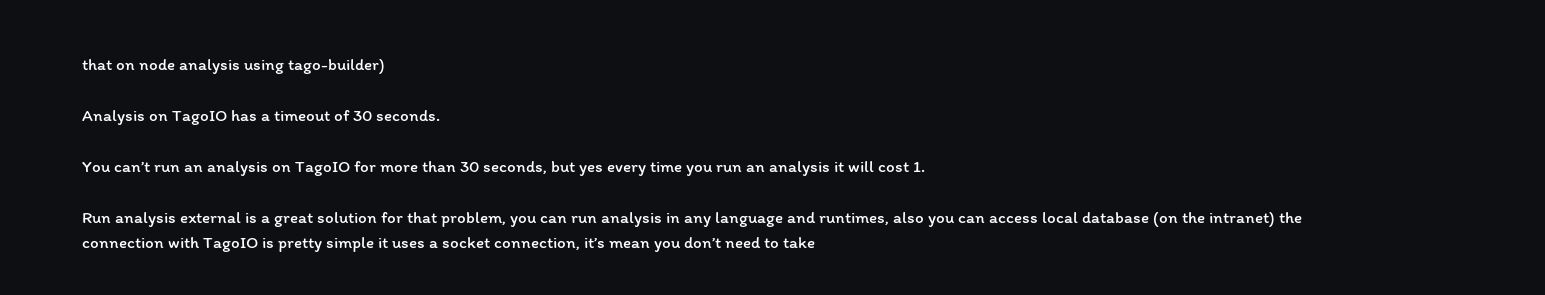that on node analysis using tago-builder)

Analysis on TagoIO has a timeout of 30 seconds.

You can’t run an analysis on TagoIO for more than 30 seconds, but yes every time you run an analysis it will cost 1.

Run analysis external is a great solution for that problem, you can run analysis in any language and runtimes, also you can access local database (on the intranet) the connection with TagoIO is pretty simple it uses a socket connection, it’s mean you don’t need to take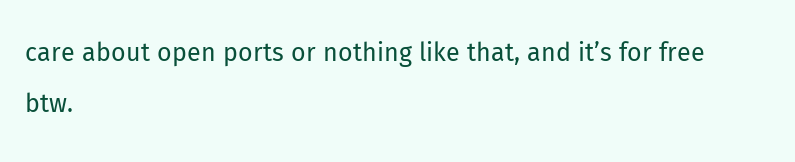care about open ports or nothing like that, and it’s for free btw.